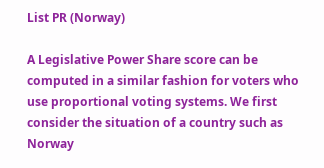List PR (Norway)

A Legislative Power Share score can be computed in a similar fashion for voters who use proportional voting systems. We first consider the situation of a country such as Norway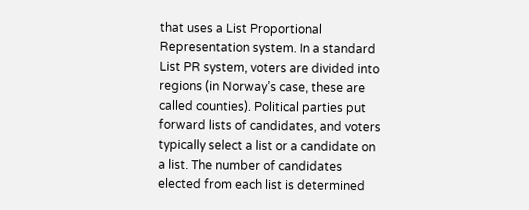that uses a List Proportional Representation system. In a standard List PR system, voters are divided into regions (in Norway’s case, these are called counties). Political parties put forward lists of candidates, and voters typically select a list or a candidate on a list. The number of candidates elected from each list is determined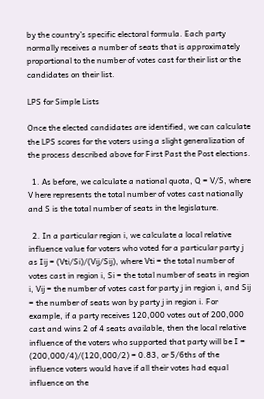by the country’s specific electoral formula. Each party normally receives a number of seats that is approximately proportional to the number of votes cast for their list or the candidates on their list.

LPS for Simple Lists

Once the elected candidates are identified, we can calculate the LPS scores for the voters using a slight generalization of the process described above for First Past the Post elections.

  1. As before, we calculate a national quota, Q = V/S, where V here represents the total number of votes cast nationally and S is the total number of seats in the legislature.

  2. In a particular region i, we calculate a local relative influence value for voters who voted for a particular party j as Iij = (Vti/Si)/(Vij/Sij), where Vti = the total number of votes cast in region i, Si = the total number of seats in region i, Vij = the number of votes cast for party j in region i, and Sij = the number of seats won by party j in region i. For example, if a party receives 120,000 votes out of 200,000 cast and wins 2 of 4 seats available, then the local relative influence of the voters who supported that party will be I = (200,000/4)/(120,000/2) = 0.83, or 5/6ths of the influence voters would have if all their votes had equal influence on the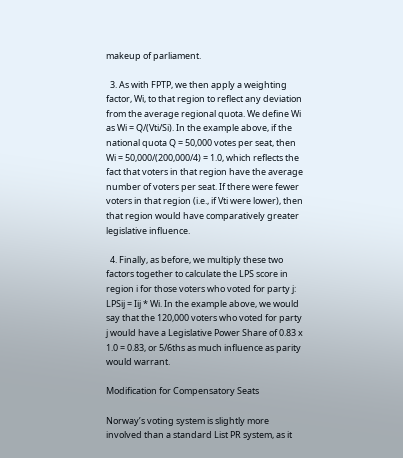makeup of parliament.

  3. As with FPTP, we then apply a weighting factor, Wi, to that region to reflect any deviation from the average regional quota. We define Wi as Wi = Q/(Vti/Si). In the example above, if the national quota Q = 50,000 votes per seat, then Wi = 50,000/(200,000/4) = 1.0, which reflects the fact that voters in that region have the average number of voters per seat. If there were fewer voters in that region (i.e., if Vti were lower), then that region would have comparatively greater legislative influence.

  4. Finally, as before, we multiply these two factors together to calculate the LPS score in region i for those voters who voted for party j: LPSij = Iij * Wi. In the example above, we would say that the 120,000 voters who voted for party j would have a Legislative Power Share of 0.83 x 1.0 = 0.83, or 5/6ths as much influence as parity would warrant.

Modification for Compensatory Seats

Norway’s voting system is slightly more involved than a standard List PR system, as it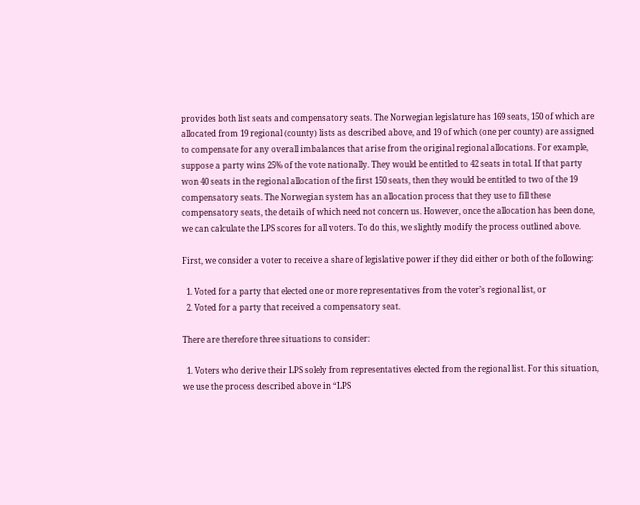provides both list seats and compensatory seats. The Norwegian legislature has 169 seats, 150 of which are allocated from 19 regional (county) lists as described above, and 19 of which (one per county) are assigned to compensate for any overall imbalances that arise from the original regional allocations. For example, suppose a party wins 25% of the vote nationally. They would be entitled to 42 seats in total. If that party won 40 seats in the regional allocation of the first 150 seats, then they would be entitled to two of the 19 compensatory seats. The Norwegian system has an allocation process that they use to fill these compensatory seats, the details of which need not concern us. However, once the allocation has been done, we can calculate the LPS scores for all voters. To do this, we slightly modify the process outlined above.

First, we consider a voter to receive a share of legislative power if they did either or both of the following:

  1. Voted for a party that elected one or more representatives from the voter’s regional list, or
  2. Voted for a party that received a compensatory seat.

There are therefore three situations to consider:

  1. Voters who derive their LPS solely from representatives elected from the regional list. For this situation, we use the process described above in “LPS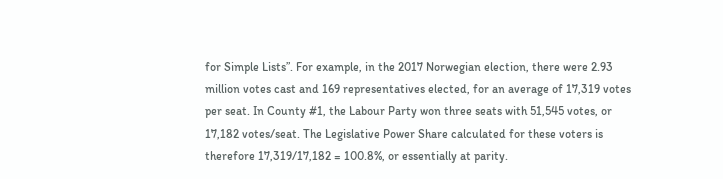for Simple Lists”. For example, in the 2017 Norwegian election, there were 2.93 million votes cast and 169 representatives elected, for an average of 17,319 votes per seat. In County #1, the Labour Party won three seats with 51,545 votes, or 17,182 votes/seat. The Legislative Power Share calculated for these voters is therefore 17,319/17,182 = 100.8%, or essentially at parity.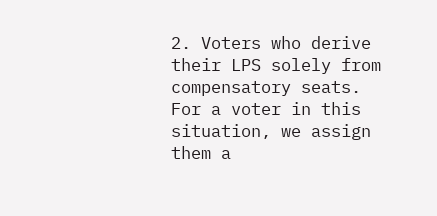2. Voters who derive their LPS solely from compensatory seats. For a voter in this situation, we assign them a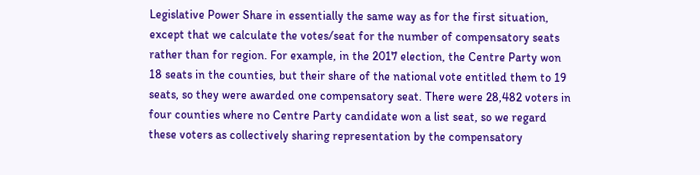Legislative Power Share in essentially the same way as for the first situation, except that we calculate the votes/seat for the number of compensatory seats rather than for region. For example, in the 2017 election, the Centre Party won 18 seats in the counties, but their share of the national vote entitled them to 19 seats, so they were awarded one compensatory seat. There were 28,482 voters in four counties where no Centre Party candidate won a list seat, so we regard these voters as collectively sharing representation by the compensatory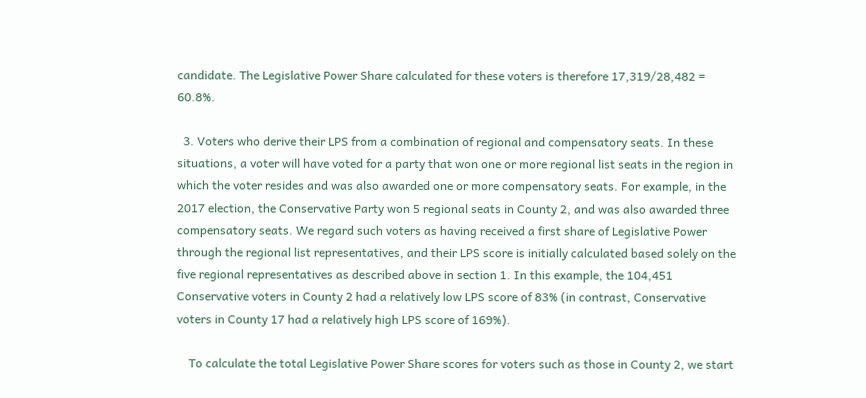candidate. The Legislative Power Share calculated for these voters is therefore 17,319/28,482 = 60.8%.

  3. Voters who derive their LPS from a combination of regional and compensatory seats. In these situations, a voter will have voted for a party that won one or more regional list seats in the region in which the voter resides and was also awarded one or more compensatory seats. For example, in the 2017 election, the Conservative Party won 5 regional seats in County 2, and was also awarded three compensatory seats. We regard such voters as having received a first share of Legislative Power through the regional list representatives, and their LPS score is initially calculated based solely on the five regional representatives as described above in section 1. In this example, the 104,451 Conservative voters in County 2 had a relatively low LPS score of 83% (in contrast, Conservative voters in County 17 had a relatively high LPS score of 169%).

    To calculate the total Legislative Power Share scores for voters such as those in County 2, we start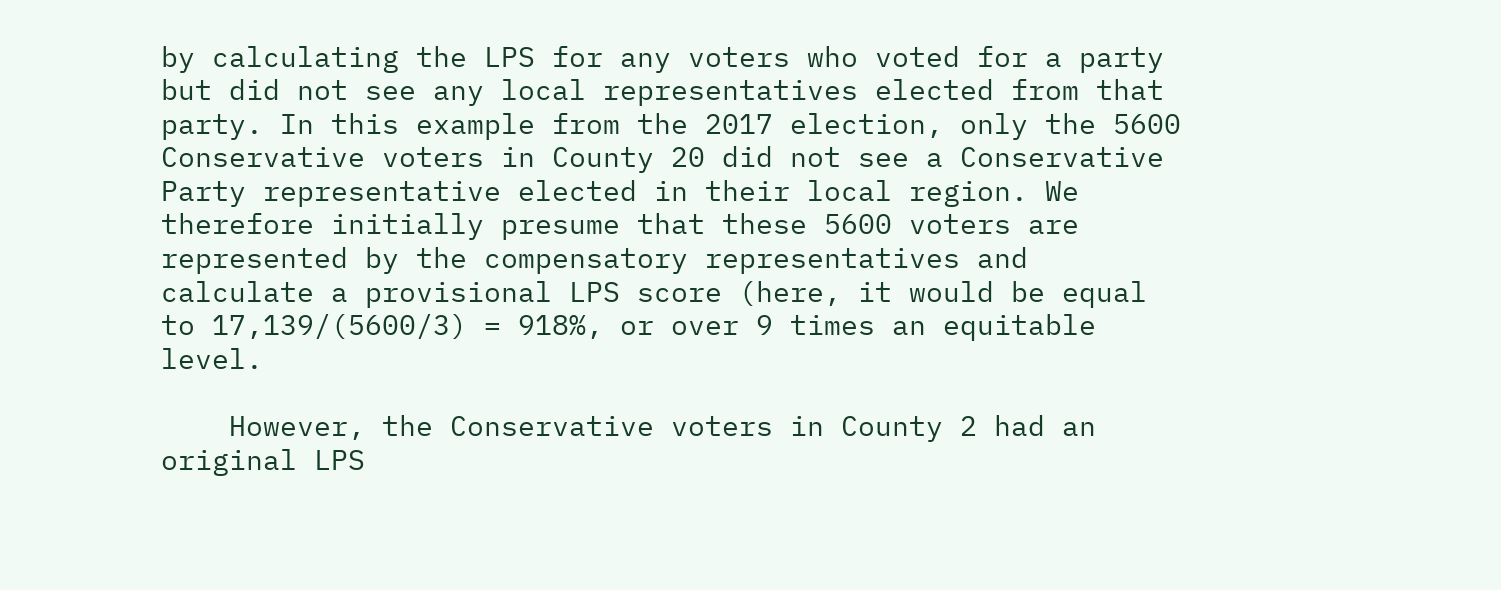by calculating the LPS for any voters who voted for a party but did not see any local representatives elected from that party. In this example from the 2017 election, only the 5600 Conservative voters in County 20 did not see a Conservative Party representative elected in their local region. We therefore initially presume that these 5600 voters are represented by the compensatory representatives and calculate a provisional LPS score (here, it would be equal to 17,139/(5600/3) = 918%, or over 9 times an equitable level.

    However, the Conservative voters in County 2 had an original LPS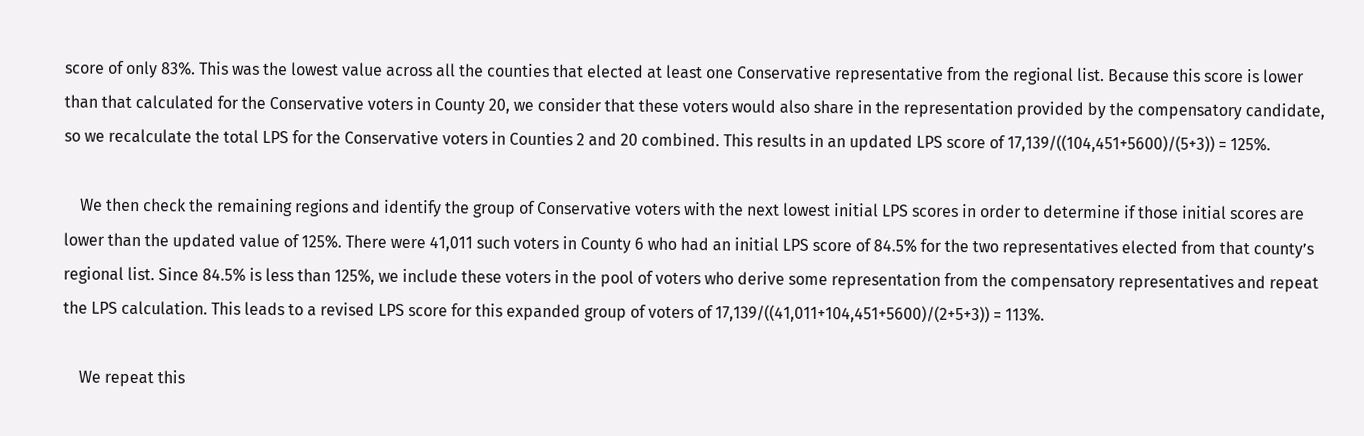score of only 83%. This was the lowest value across all the counties that elected at least one Conservative representative from the regional list. Because this score is lower than that calculated for the Conservative voters in County 20, we consider that these voters would also share in the representation provided by the compensatory candidate, so we recalculate the total LPS for the Conservative voters in Counties 2 and 20 combined. This results in an updated LPS score of 17,139/((104,451+5600)/(5+3)) = 125%.

    We then check the remaining regions and identify the group of Conservative voters with the next lowest initial LPS scores in order to determine if those initial scores are lower than the updated value of 125%. There were 41,011 such voters in County 6 who had an initial LPS score of 84.5% for the two representatives elected from that county’s regional list. Since 84.5% is less than 125%, we include these voters in the pool of voters who derive some representation from the compensatory representatives and repeat the LPS calculation. This leads to a revised LPS score for this expanded group of voters of 17,139/((41,011+104,451+5600)/(2+5+3)) = 113%.

    We repeat this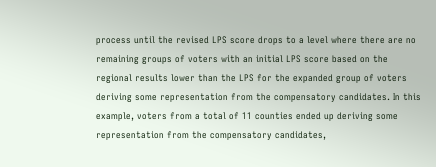process until the revised LPS score drops to a level where there are no remaining groups of voters with an initial LPS score based on the regional results lower than the LPS for the expanded group of voters deriving some representation from the compensatory candidates. In this example, voters from a total of 11 counties ended up deriving some representation from the compensatory candidates,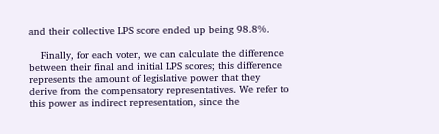and their collective LPS score ended up being 98.8%.

    Finally, for each voter, we can calculate the difference between their final and initial LPS scores; this difference represents the amount of legislative power that they derive from the compensatory representatives. We refer to this power as indirect representation, since the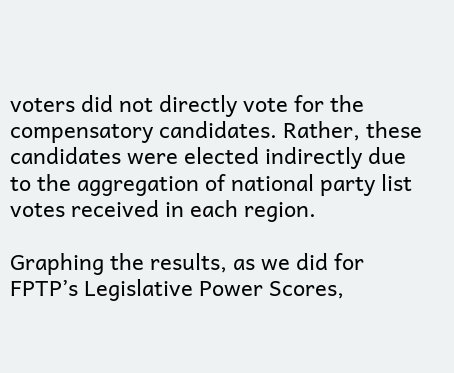voters did not directly vote for the compensatory candidates. Rather, these candidates were elected indirectly due to the aggregation of national party list votes received in each region.

Graphing the results, as we did for FPTP’s Legislative Power Scores,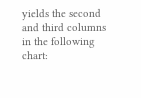yields the second and third columns in the following chart: